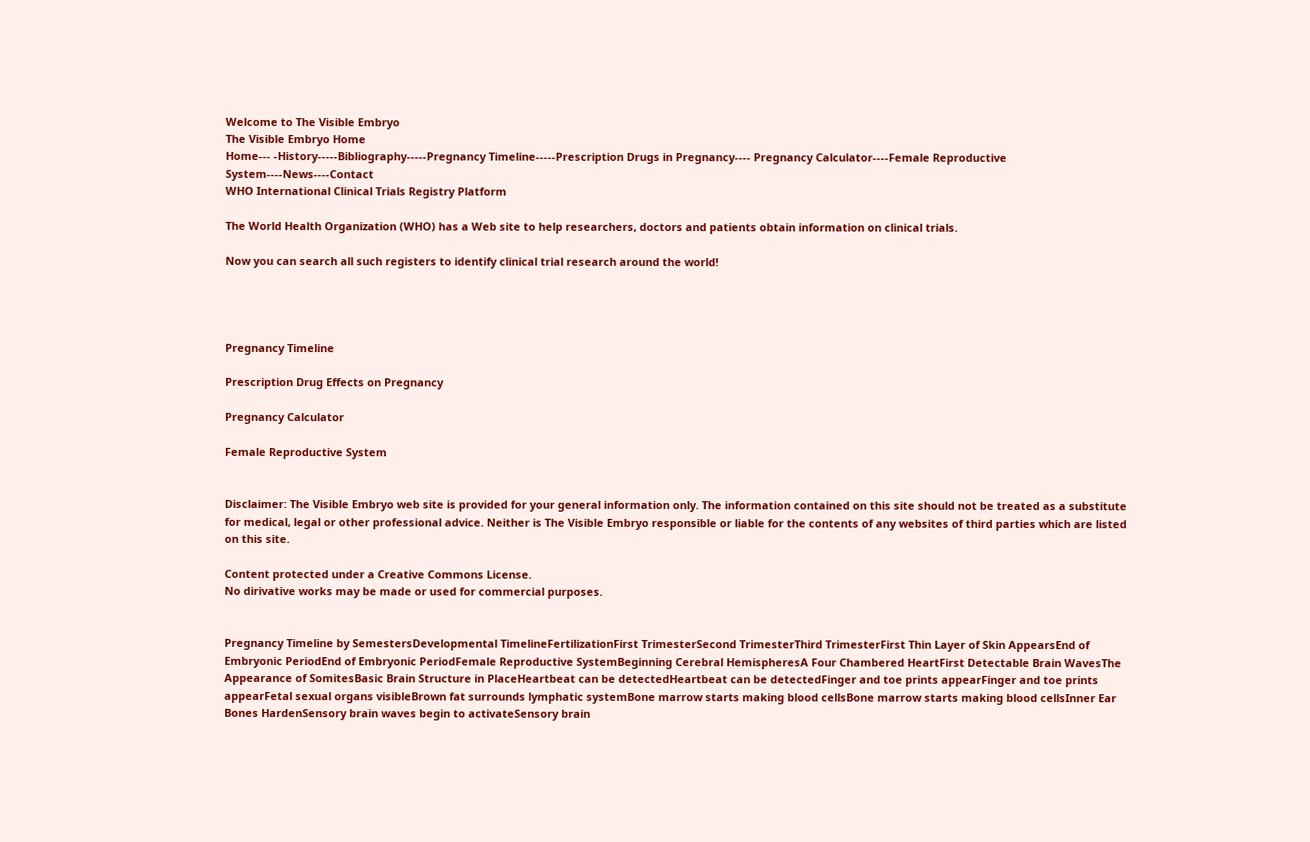Welcome to The Visible Embryo
The Visible Embryo Home
Home--- -History-----Bibliography-----Pregnancy Timeline-----Prescription Drugs in Pregnancy---- Pregnancy Calculator----Female Reproductive System----News----Contact
WHO International Clinical Trials Registry Platform

The World Health Organization (WHO) has a Web site to help researchers, doctors and patients obtain information on clinical trials.

Now you can search all such registers to identify clinical trial research around the world!




Pregnancy Timeline

Prescription Drug Effects on Pregnancy

Pregnancy Calculator

Female Reproductive System


Disclaimer: The Visible Embryo web site is provided for your general information only. The information contained on this site should not be treated as a substitute for medical, legal or other professional advice. Neither is The Visible Embryo responsible or liable for the contents of any websites of third parties which are listed on this site.

Content protected under a Creative Commons License.
No dirivative works may be made or used for commercial purposes.


Pregnancy Timeline by SemestersDevelopmental TimelineFertilizationFirst TrimesterSecond TrimesterThird TrimesterFirst Thin Layer of Skin AppearsEnd of Embryonic PeriodEnd of Embryonic PeriodFemale Reproductive SystemBeginning Cerebral HemispheresA Four Chambered HeartFirst Detectable Brain WavesThe Appearance of SomitesBasic Brain Structure in PlaceHeartbeat can be detectedHeartbeat can be detectedFinger and toe prints appearFinger and toe prints appearFetal sexual organs visibleBrown fat surrounds lymphatic systemBone marrow starts making blood cellsBone marrow starts making blood cellsInner Ear Bones HardenSensory brain waves begin to activateSensory brain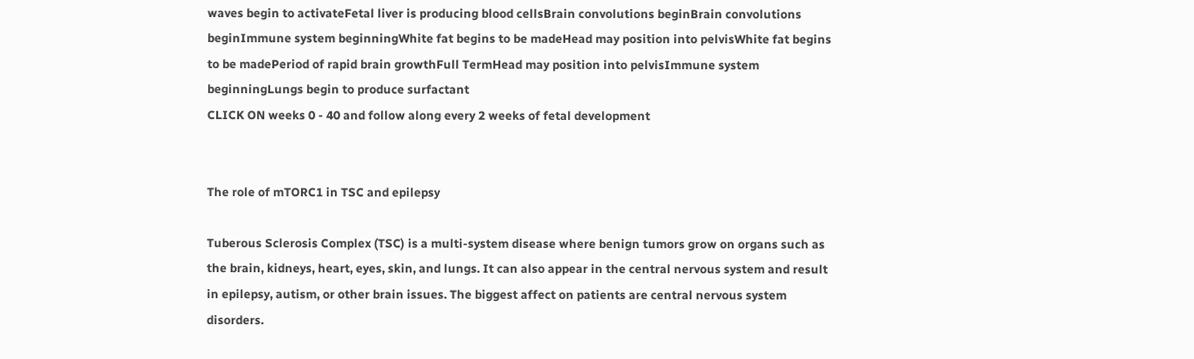waves begin to activateFetal liver is producing blood cellsBrain convolutions beginBrain convolutions beginImmune system beginningWhite fat begins to be madeHead may position into pelvisWhite fat begins to be madePeriod of rapid brain growthFull TermHead may position into pelvisImmune system beginningLungs begin to produce surfactant
CLICK ON weeks 0 - 40 and follow along every 2 weeks of fetal development


The role of mTORC1 in TSC and epilepsy

Tuberous Sclerosis Complex (TSC) is a multi-system disease where benign tumors grow on organs such as the brain, kidneys, heart, eyes, skin, and lungs. It can also appear in the central nervous system and result in epilepsy, autism, or other brain issues. The biggest affect on patients are central nervous system disorders.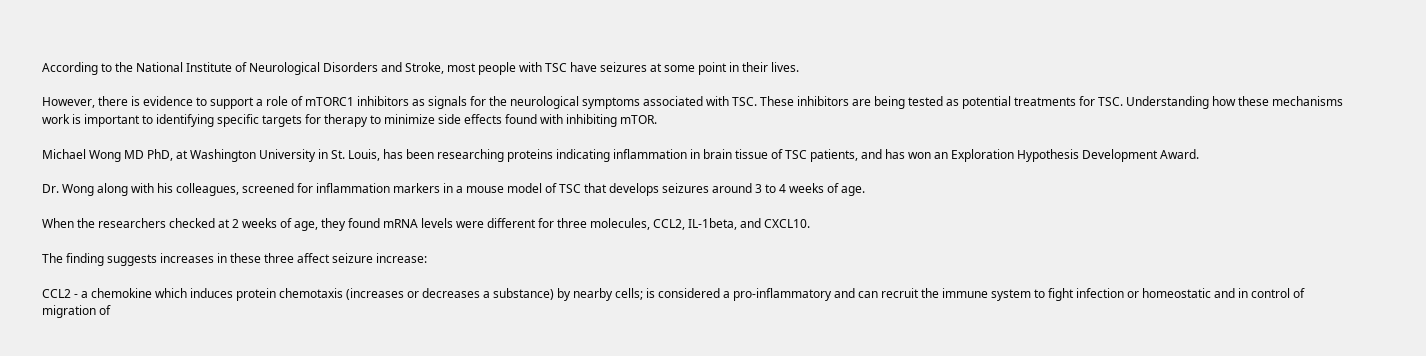According to the National Institute of Neurological Disorders and Stroke, most people with TSC have seizures at some point in their lives.

However, there is evidence to support a role of mTORC1 inhibitors as signals for the neurological symptoms associated with TSC. These inhibitors are being tested as potential treatments for TSC. Understanding how these mechanisms work is important to identifying specific targets for therapy to minimize side effects found with inhibiting mTOR.

Michael Wong MD PhD, at Washington University in St. Louis, has been researching proteins indicating inflammation in brain tissue of TSC patients, and has won an Exploration Hypothesis Development Award.

Dr. Wong along with his colleagues, screened for inflammation markers in a mouse model of TSC that develops seizures around 3 to 4 weeks of age.

When the researchers checked at 2 weeks of age, they found mRNA levels were different for three molecules, CCL2, IL-1beta, and CXCL10.

The finding suggests increases in these three affect seizure increase:

CCL2 - a chemokine which induces protein chemotaxis (increases or decreases a substance) by nearby cells; is considered a pro-inflammatory and can recruit the immune system to fight infection or homeostatic and in control of migration of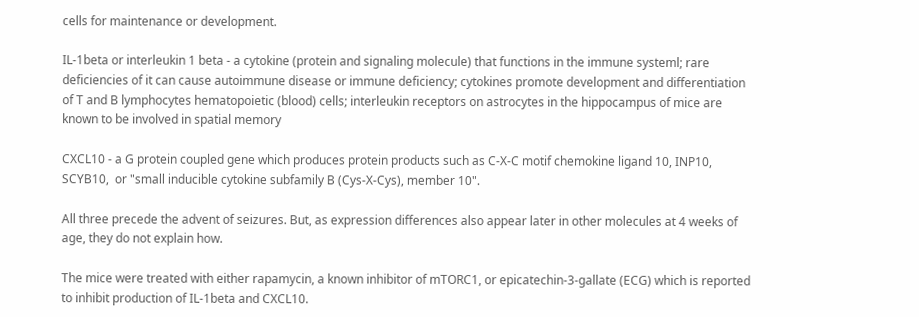cells for maintenance or development.

IL-1beta or interleukin 1 beta - a cytokine (protein and signaling molecule) that functions in the immune systeml; rare deficiencies of it can cause autoimmune disease or immune deficiency; cytokines promote development and differentiation of T and B lymphocytes hematopoietic (blood) cells; interleukin receptors on astrocytes in the hippocampus of mice are known to be involved in spatial memory

CXCL10 - a G protein coupled gene which produces protein products such as C-X-C motif chemokine ligand 10, INP10, SCYB10,  or "small inducible cytokine subfamily B (Cys-X-Cys), member 10".

All three precede the advent of seizures. But, as expression differences also appear later in other molecules at 4 weeks of age, they do not explain how.

The mice were treated with either rapamycin, a known inhibitor of mTORC1, or epicatechin-3-gallate (ECG) which is reported to inhibit production of IL-1beta and CXCL10.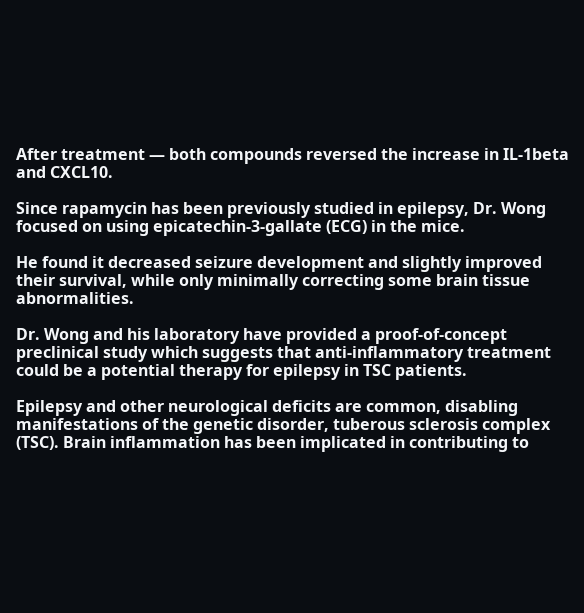After treatment — both compounds reversed the increase in IL-1beta and CXCL10.

Since rapamycin has been previously studied in epilepsy, Dr. Wong focused on using epicatechin-3-gallate (ECG) in the mice.

He found it decreased seizure development and slightly improved their survival, while only minimally correcting some brain tissue abnormalities.

Dr. Wong and his laboratory have provided a proof-of-concept preclinical study which suggests that anti-inflammatory treatment could be a potential therapy for epilepsy in TSC patients.

Epilepsy and other neurological deficits are common, disabling manifestations of the genetic disorder, tuberous sclerosis complex (TSC). Brain inflammation has been implicated in contributing to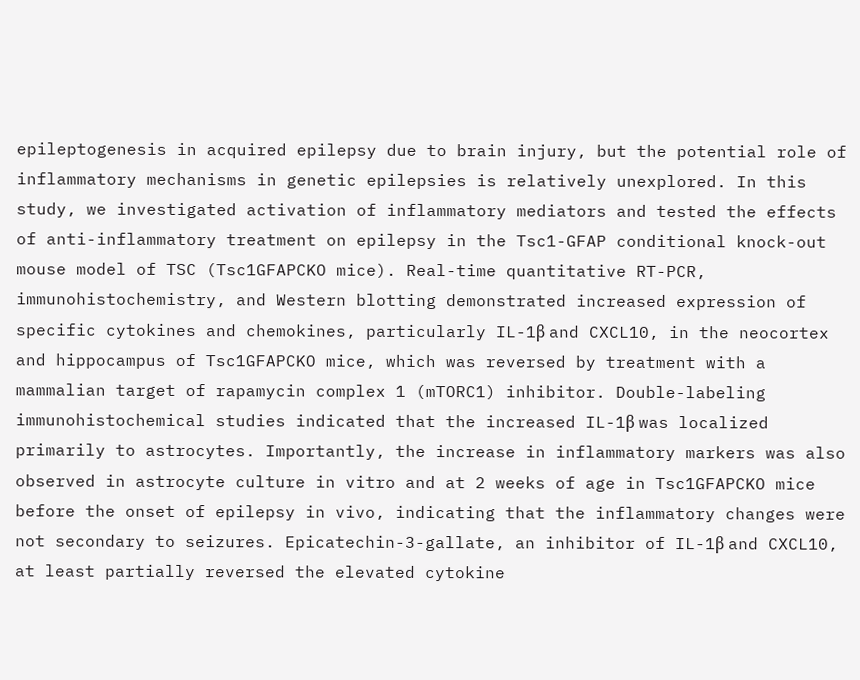epileptogenesis in acquired epilepsy due to brain injury, but the potential role of inflammatory mechanisms in genetic epilepsies is relatively unexplored. In this study, we investigated activation of inflammatory mediators and tested the effects of anti-inflammatory treatment on epilepsy in the Tsc1-GFAP conditional knock-out mouse model of TSC (Tsc1GFAPCKO mice). Real-time quantitative RT-PCR, immunohistochemistry, and Western blotting demonstrated increased expression of specific cytokines and chemokines, particularly IL-1β and CXCL10, in the neocortex and hippocampus of Tsc1GFAPCKO mice, which was reversed by treatment with a mammalian target of rapamycin complex 1 (mTORC1) inhibitor. Double-labeling immunohistochemical studies indicated that the increased IL-1β was localized primarily to astrocytes. Importantly, the increase in inflammatory markers was also observed in astrocyte culture in vitro and at 2 weeks of age in Tsc1GFAPCKO mice before the onset of epilepsy in vivo, indicating that the inflammatory changes were not secondary to seizures. Epicatechin-3-gallate, an inhibitor of IL-1β and CXCL10, at least partially reversed the elevated cytokine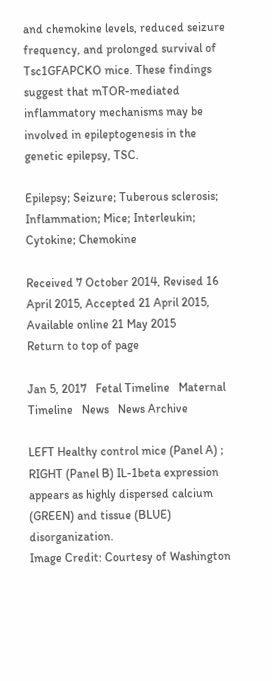and chemokine levels, reduced seizure frequency, and prolonged survival of Tsc1GFAPCKO mice. These findings suggest that mTOR-mediated inflammatory mechanisms may be involved in epileptogenesis in the genetic epilepsy, TSC.

Epilepsy; Seizure; Tuberous sclerosis; Inflammation; Mice; Interleukin; Cytokine; Chemokine

Received 7 October 2014, Revised 16 April 2015, Accepted 21 April 2015, Available online 21 May 2015
Return to top of page

Jan 5, 2017   Fetal Timeline   Maternal Timeline   News   News Archive

LEFT Healthy control mice (Panel A) ; RIGHT (Panel B) IL-1beta expression
appears as highly dispersed calcium (GREEN) and tissue (BLUE) disorganization.
Image Credit: Courtesy of Washington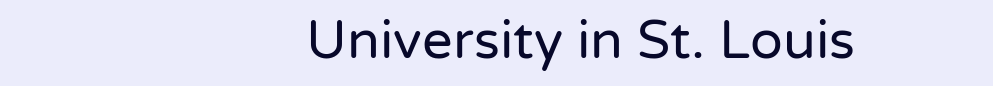University in St. Louis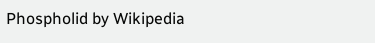Phospholid by Wikipedia